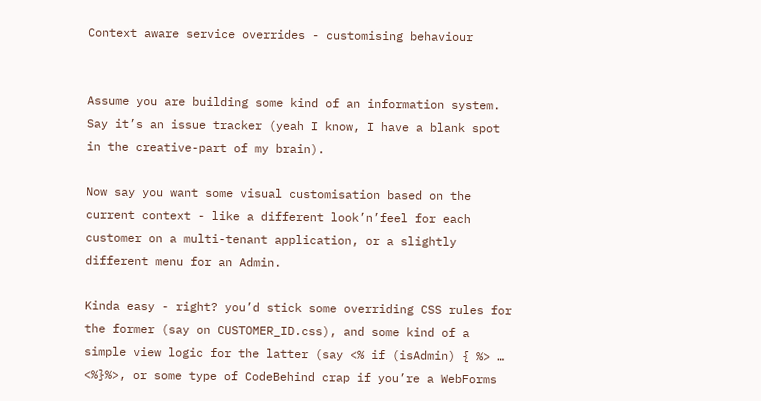Context aware service overrides - customising behaviour


Assume you are building some kind of an information system. Say it’s an issue tracker (yeah I know, I have a blank spot in the creative-part of my brain).

Now say you want some visual customisation based on the current context - like a different look’n’feel for each customer on a multi-tenant application, or a slightly different menu for an Admin.

Kinda easy - right? you’d stick some overriding CSS rules for the former (say on CUSTOMER_ID.css), and some kind of a simple view logic for the latter (say <% if (isAdmin) { %> … <%}%>, or some type of CodeBehind crap if you’re a WebForms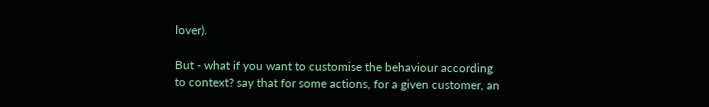lover).

But - what if you want to customise the behaviour according to context? say that for some actions, for a given customer, an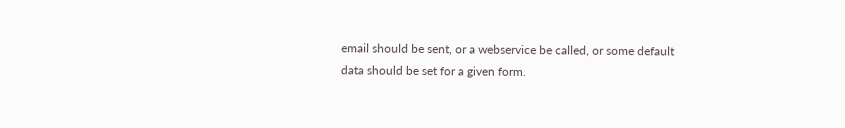email should be sent, or a webservice be called, or some default data should be set for a given form.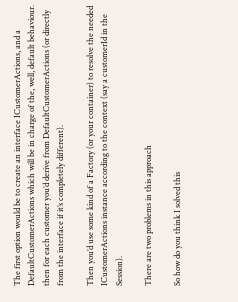The first option would be to create an interface ICustomerActions, and a DefaultCustomerActions which will be in charge of the, well, default behaviour. then for each customer you’d derive from DefaultCustomerActions (or directly from the interface if it’s completely different).

Then you’d use some kind of a Factory (or your container) to resolve the needed ICustomerActions instance according to the context (say a customerId in the Session).

There are two problems in this approach

So how do you think I solved this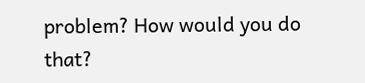problem? How would you do that?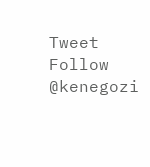Tweet Follow @kenegozi